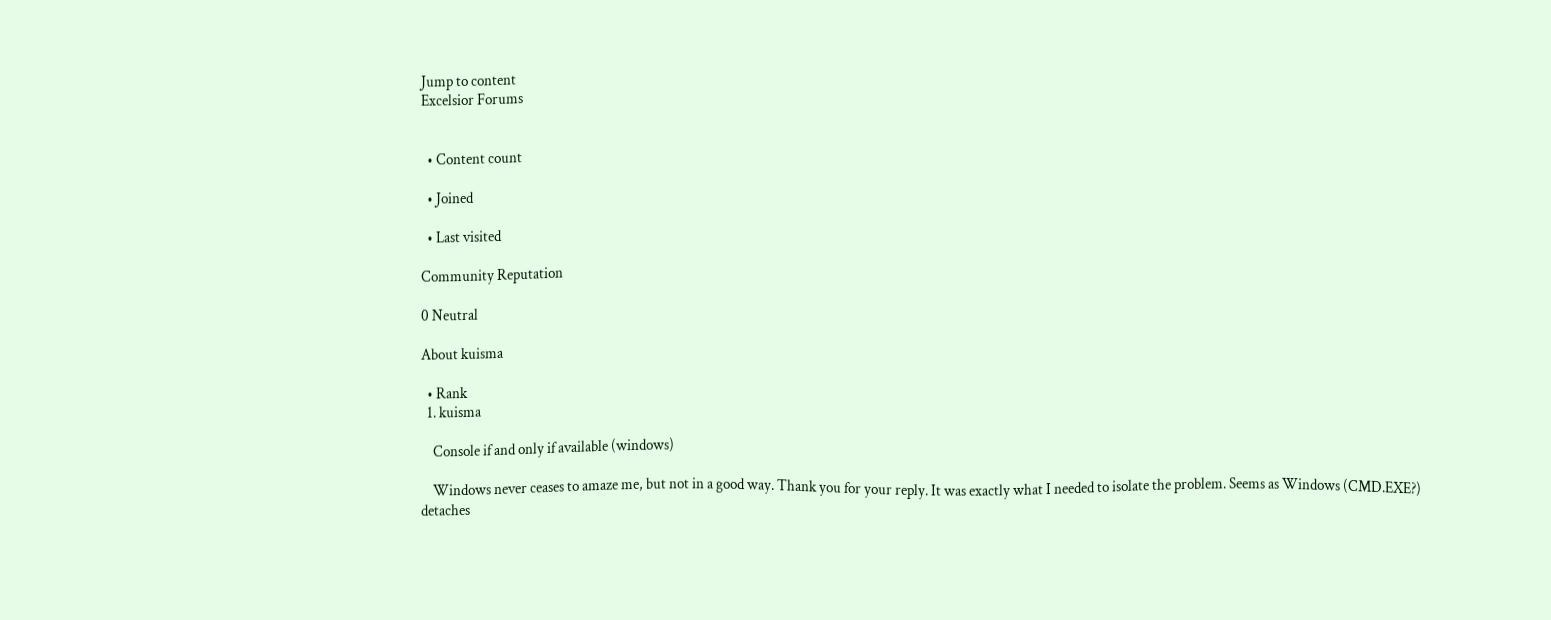Jump to content
Excelsior Forums


  • Content count

  • Joined

  • Last visited

Community Reputation

0 Neutral

About kuisma

  • Rank
  1. kuisma

    Console if and only if available (windows)

    Windows never ceases to amaze me, but not in a good way. Thank you for your reply. It was exactly what I needed to isolate the problem. Seems as Windows (CMD.EXE?) detaches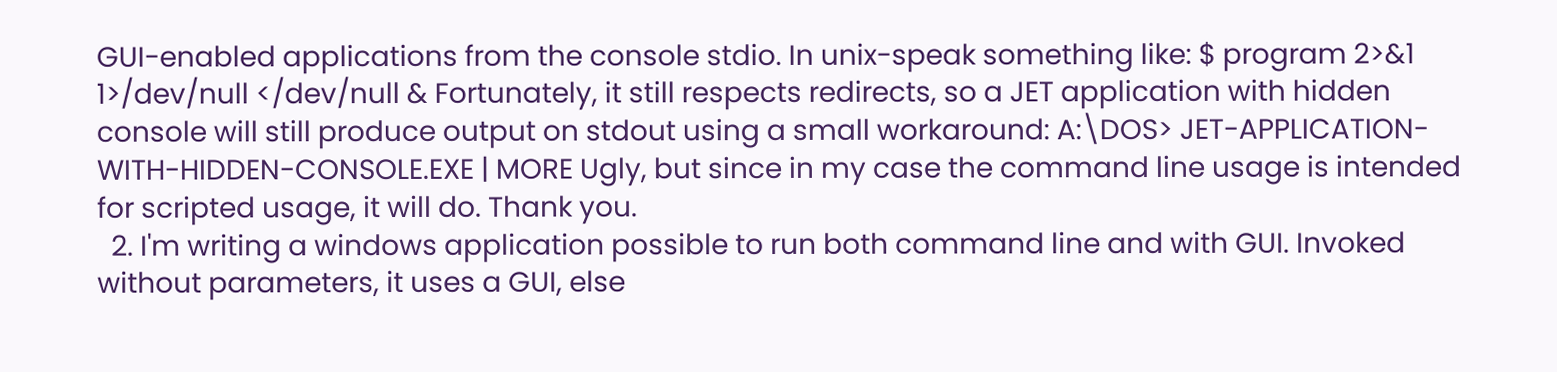GUI-enabled applications from the console stdio. In unix-speak something like: $ program 2>&1 1>/dev/null </dev/null & Fortunately, it still respects redirects, so a JET application with hidden console will still produce output on stdout using a small workaround: A:\DOS> JET-APPLICATION-WITH-HIDDEN-CONSOLE.EXE | MORE Ugly, but since in my case the command line usage is intended for scripted usage, it will do. Thank you.
  2. I'm writing a windows application possible to run both command line and with GUI. Invoked without parameters, it uses a GUI, else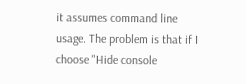it assumes command line usage. The problem is that if I choose "Hide console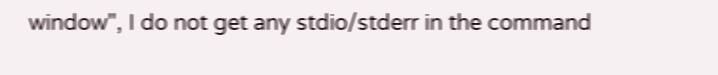window", I do not get any stdio/stderr in the command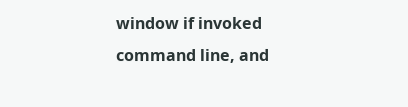window if invoked command line, and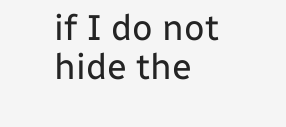if I do not hide the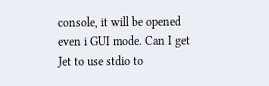console, it will be opened even i GUI mode. Can I get Jet to use stdio to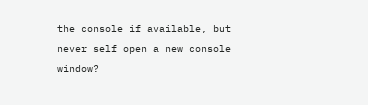the console if available, but never self open a new console window?